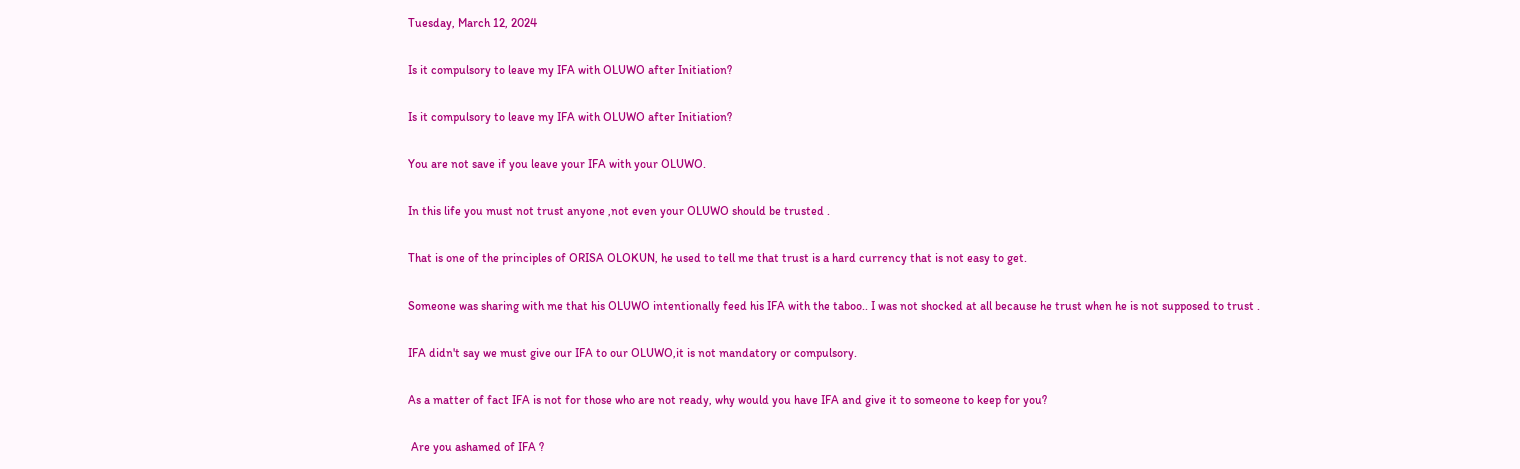Tuesday, March 12, 2024

Is it compulsory to leave my IFA with OLUWO after Initiation?

Is it compulsory to leave my IFA with OLUWO after Initiation?

You are not save if you leave your IFA with your OLUWO.

In this life you must not trust anyone ,not even your OLUWO should be trusted .

That is one of the principles of ORISA OLOKUN, he used to tell me that trust is a hard currency that is not easy to get.

Someone was sharing with me that his OLUWO intentionally feed his IFA with the taboo.. I was not shocked at all because he trust when he is not supposed to trust .

IFA didn't say we must give our IFA to our OLUWO,it is not mandatory or compulsory.

As a matter of fact IFA is not for those who are not ready, why would you have IFA and give it to someone to keep for you?

 Are you ashamed of IFA ?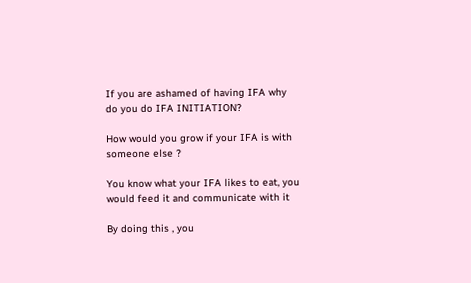If you are ashamed of having IFA why do you do IFA INITIATION?

How would you grow if your IFA is with someone else ?

You know what your IFA likes to eat, you would feed it and communicate with it

By doing this , you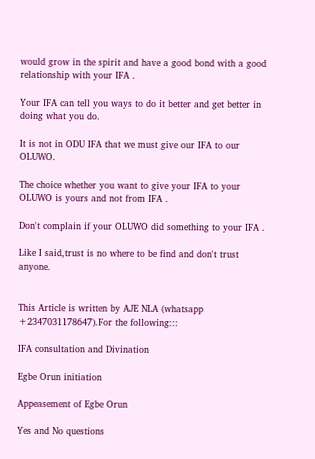would grow in the spirit and have a good bond with a good relationship with your IFA .

Your IFA can tell you ways to do it better and get better in doing what you do.

It is not in ODU IFA that we must give our IFA to our OLUWO.

The choice whether you want to give your IFA to your OLUWO is yours and not from IFA .

Don't complain if your OLUWO did something to your IFA .

Like I said,trust is no where to be find and don't trust anyone.


This Article is written by AJE NLA (whatsapp +2347031178647).For the following:::

IFA consultation and Divination

Egbe Orun initiation

Appeasement of Egbe Orun

Yes and No questions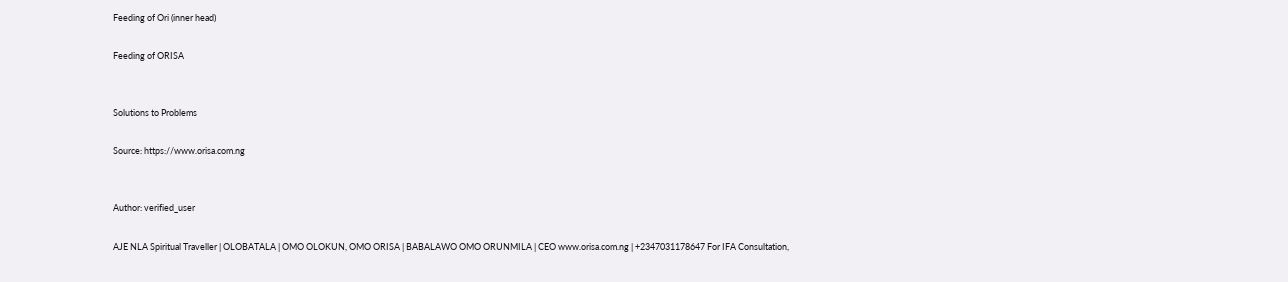Feeding of Ori (inner head)

Feeding of ORISA


Solutions to Problems

Source: https://www.orisa.com.ng


Author: verified_user

AJE NLA Spiritual Traveller | OLOBATALA | OMO OLOKUN, OMO ORISA | BABALAWO OMO ORUNMILA | CEO www.orisa.com.ng | +2347031178647 For IFA Consultation,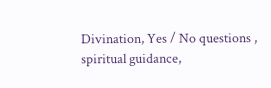Divination, Yes / No questions , spiritual guidance,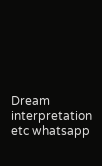Dream interpretation etc whatsapp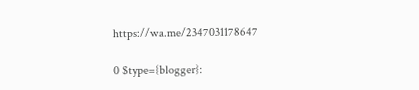https://wa.me/2347031178647

0 $type={blogger}: